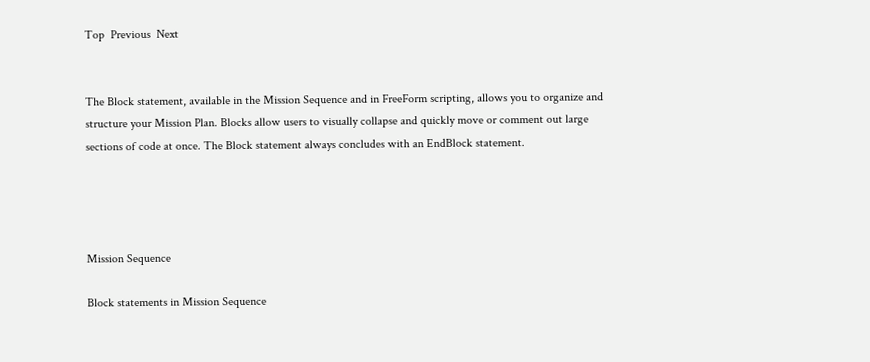Top  Previous  Next


The Block statement, available in the Mission Sequence and in FreeForm scripting, allows you to organize and structure your Mission Plan. Blocks allow users to visually collapse and quickly move or comment out large sections of code at once. The Block statement always concludes with an EndBlock statement.




Mission Sequence

Block statements in Mission Sequence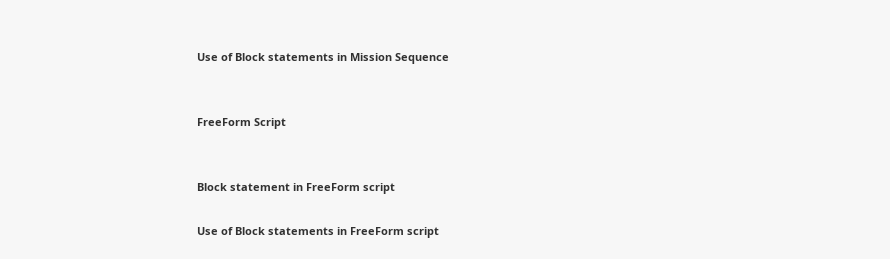Use of Block statements in Mission Sequence


FreeForm Script


Block statement in FreeForm script

Use of Block statements in FreeForm script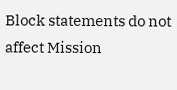Block statements do not affect Mission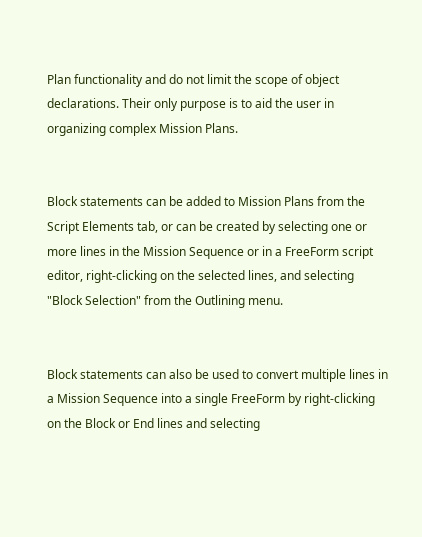Plan functionality and do not limit the scope of object declarations. Their only purpose is to aid the user in organizing complex Mission Plans.


Block statements can be added to Mission Plans from the Script Elements tab, or can be created by selecting one or more lines in the Mission Sequence or in a FreeForm script editor, right-clicking on the selected lines, and selecting "Block Selection" from the Outlining menu.


Block statements can also be used to convert multiple lines in a Mission Sequence into a single FreeForm by right-clicking on the Block or End lines and selecting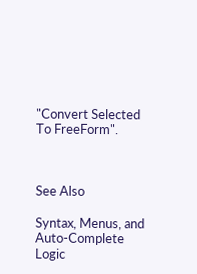"Convert Selected To FreeForm".



See Also

Syntax, Menus, and Auto-Complete Logic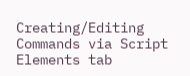Creating/Editing Commands via Script Elements tab